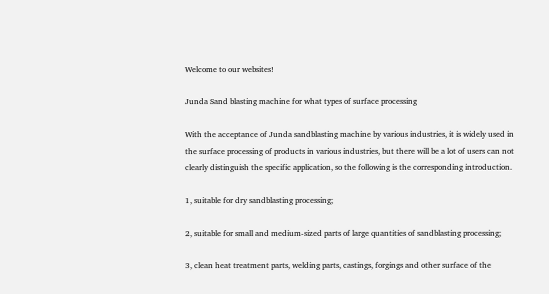Welcome to our websites!

Junda Sand blasting machine for what types of surface processing

With the acceptance of Junda sandblasting machine by various industries, it is widely used in the surface processing of products in various industries, but there will be a lot of users can not clearly distinguish the specific application, so the following is the corresponding introduction.

1, suitable for dry sandblasting processing;

2, suitable for small and medium-sized parts of large quantities of sandblasting processing;

3, clean heat treatment parts, welding parts, castings, forgings and other surface of the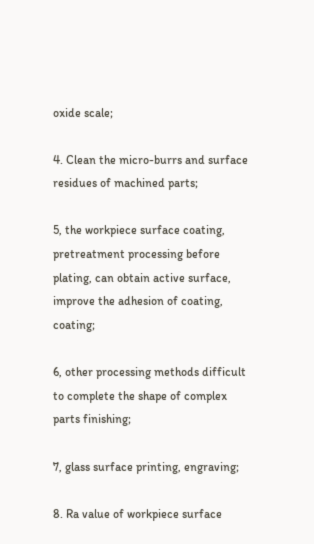oxide scale;

4. Clean the micro-burrs and surface residues of machined parts;

5, the workpiece surface coating, pretreatment processing before plating, can obtain active surface, improve the adhesion of coating, coating;

6, other processing methods difficult to complete the shape of complex parts finishing;

7, glass surface printing, engraving;

8. Ra value of workpiece surface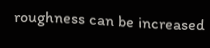roughness can be increased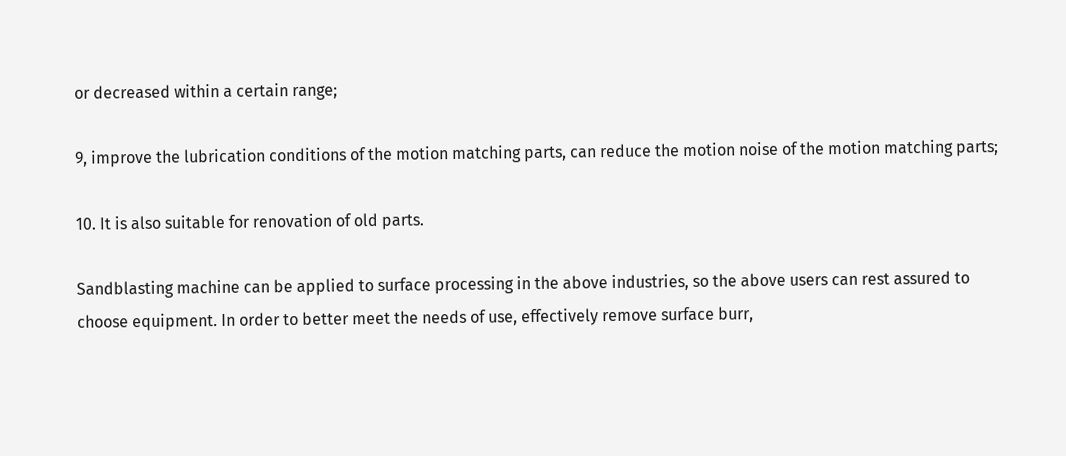or decreased within a certain range;

9, improve the lubrication conditions of the motion matching parts, can reduce the motion noise of the motion matching parts;

10. It is also suitable for renovation of old parts.

Sandblasting machine can be applied to surface processing in the above industries, so the above users can rest assured to choose equipment. In order to better meet the needs of use, effectively remove surface burr,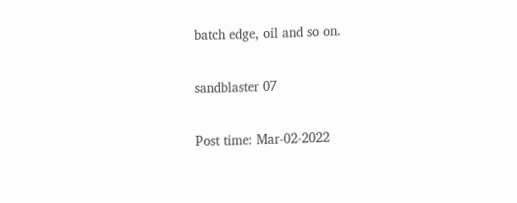batch edge, oil and so on.

sandblaster 07

Post time: Mar-02-2022